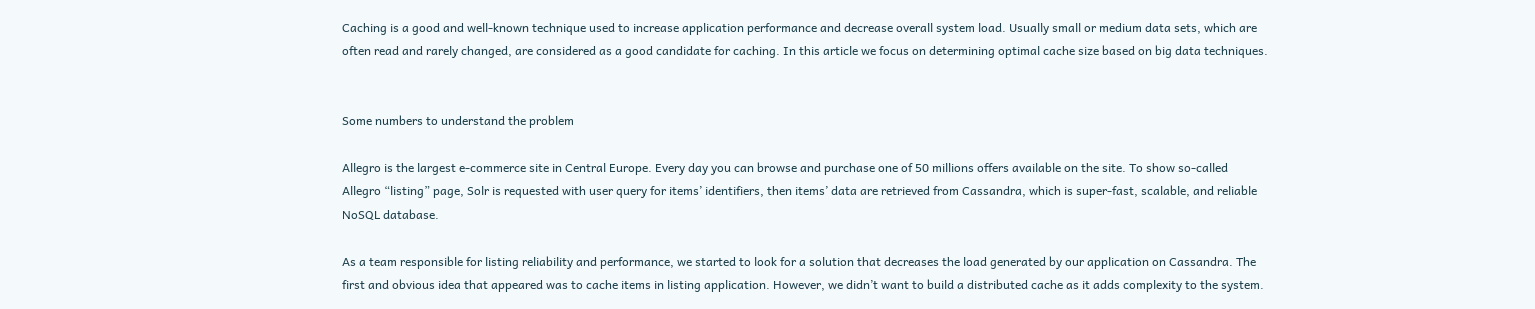Caching is a good and well-known technique used to increase application performance and decrease overall system load. Usually small or medium data sets, which are often read and rarely changed, are considered as a good candidate for caching. In this article we focus on determining optimal cache size based on big data techniques.


Some numbers to understand the problem

Allegro is the largest e-commerce site in Central Europe. Every day you can browse and purchase one of 50 millions offers available on the site. To show so-called Allegro “listing” page, Solr is requested with user query for items’ identifiers, then items’ data are retrieved from Cassandra, which is super-fast, scalable, and reliable NoSQL database.

As a team responsible for listing reliability and performance, we started to look for a solution that decreases the load generated by our application on Cassandra. The first and obvious idea that appeared was to cache items in listing application. However, we didn’t want to build a distributed cache as it adds complexity to the system.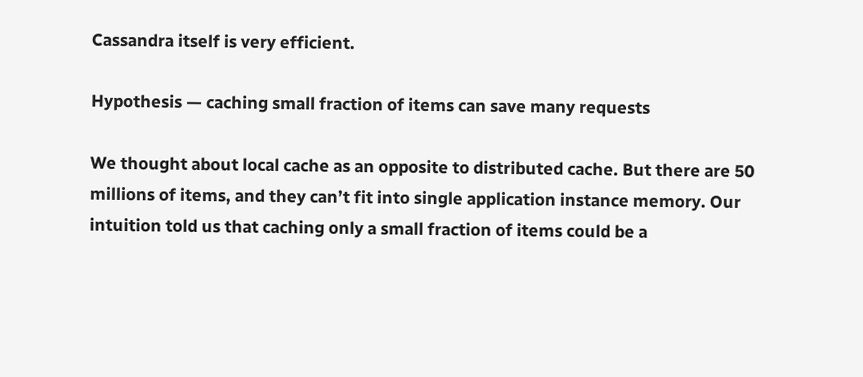Cassandra itself is very efficient.

Hypothesis — caching small fraction of items can save many requests

We thought about local cache as an opposite to distributed cache. But there are 50 millions of items, and they can’t fit into single application instance memory. Our intuition told us that caching only a small fraction of items could be a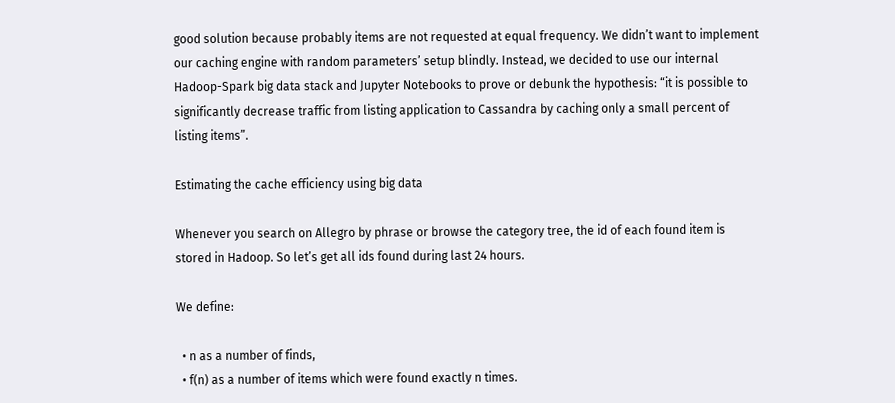good solution because probably items are not requested at equal frequency. We didn’t want to implement our caching engine with random parameters’ setup blindly. Instead, we decided to use our internal Hadoop-Spark big data stack and Jupyter Notebooks to prove or debunk the hypothesis: “it is possible to significantly decrease traffic from listing application to Cassandra by caching only a small percent of listing items”.

Estimating the cache efficiency using big data

Whenever you search on Allegro by phrase or browse the category tree, the id of each found item is stored in Hadoop. So let’s get all ids found during last 24 hours.

We define:

  • n as a number of finds,
  • f(n) as a number of items which were found exactly n times.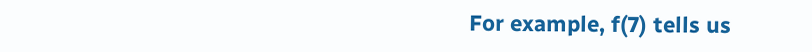For example, f(7) tells us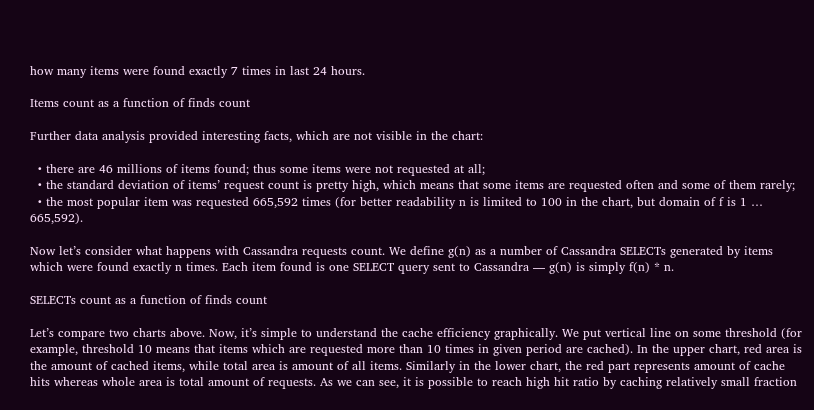how many items were found exactly 7 times in last 24 hours.

Items count as a function of finds count

Further data analysis provided interesting facts, which are not visible in the chart:

  • there are 46 millions of items found; thus some items were not requested at all;
  • the standard deviation of items’ request count is pretty high, which means that some items are requested often and some of them rarely;
  • the most popular item was requested 665,592 times (for better readability n is limited to 100 in the chart, but domain of f is 1 … 665,592).

Now let’s consider what happens with Cassandra requests count. We define g(n) as a number of Cassandra SELECTs generated by items which were found exactly n times. Each item found is one SELECT query sent to Cassandra — g(n) is simply f(n) * n.

SELECTs count as a function of finds count

Let’s compare two charts above. Now, it’s simple to understand the cache efficiency graphically. We put vertical line on some threshold (for example, threshold 10 means that items which are requested more than 10 times in given period are cached). In the upper chart, red area is the amount of cached items, while total area is amount of all items. Similarly in the lower chart, the red part represents amount of cache hits whereas whole area is total amount of requests. As we can see, it is possible to reach high hit ratio by caching relatively small fraction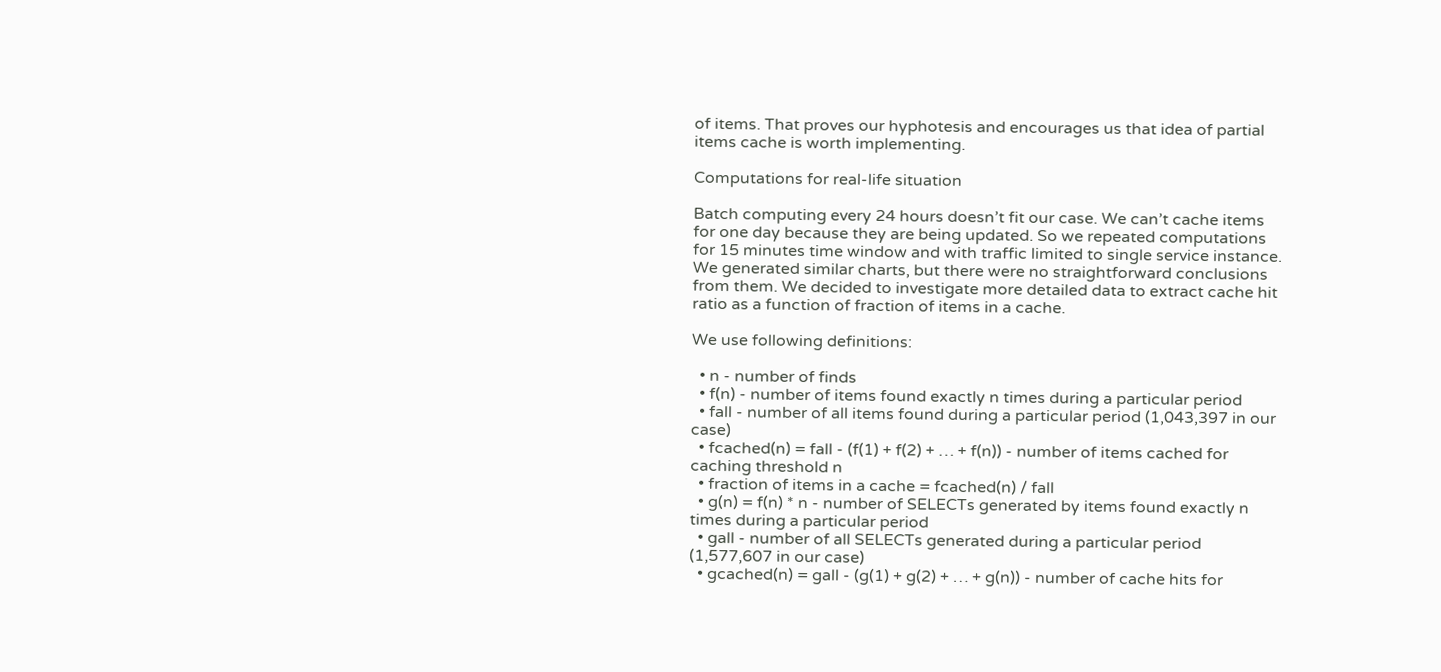of items. That proves our hyphotesis and encourages us that idea of partial items cache is worth implementing.

Computations for real-life situation

Batch computing every 24 hours doesn’t fit our case. We can’t cache items for one day because they are being updated. So we repeated computations for 15 minutes time window and with traffic limited to single service instance. We generated similar charts, but there were no straightforward conclusions from them. We decided to investigate more detailed data to extract cache hit ratio as a function of fraction of items in a cache.

We use following definitions:

  • n - number of finds
  • f(n) - number of items found exactly n times during a particular period
  • fall - number of all items found during a particular period (1,043,397 in our case)
  • fcached(n) = fall - (f(1) + f(2) + … + f(n)) - number of items cached for caching threshold n
  • fraction of items in a cache = fcached(n) / fall
  • g(n) = f(n) * n - number of SELECTs generated by items found exactly n times during a particular period
  • gall - number of all SELECTs generated during a particular period (1,577,607 in our case)
  • gcached(n) = gall - (g(1) + g(2) + … + g(n)) - number of cache hits for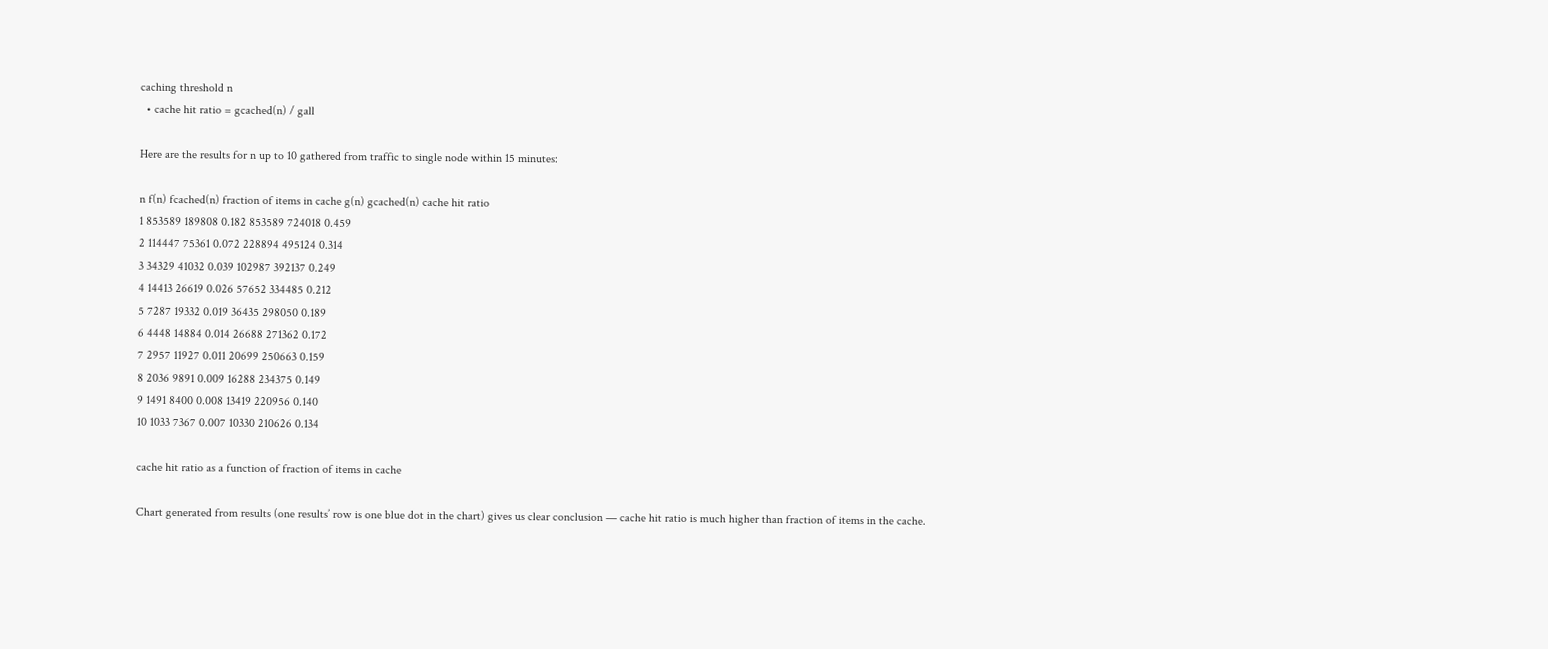caching threshold n
  • cache hit ratio = gcached(n) / gall

Here are the results for n up to 10 gathered from traffic to single node within 15 minutes:

n f(n) fcached(n) fraction of items in cache g(n) gcached(n) cache hit ratio
1 853589 189808 0.182 853589 724018 0.459
2 114447 75361 0.072 228894 495124 0.314
3 34329 41032 0.039 102987 392137 0.249
4 14413 26619 0.026 57652 334485 0.212
5 7287 19332 0.019 36435 298050 0.189
6 4448 14884 0.014 26688 271362 0.172
7 2957 11927 0.011 20699 250663 0.159
8 2036 9891 0.009 16288 234375 0.149
9 1491 8400 0.008 13419 220956 0.140
10 1033 7367 0.007 10330 210626 0.134

cache hit ratio as a function of fraction of items in cache

Chart generated from results (one results’ row is one blue dot in the chart) gives us clear conclusion — cache hit ratio is much higher than fraction of items in the cache.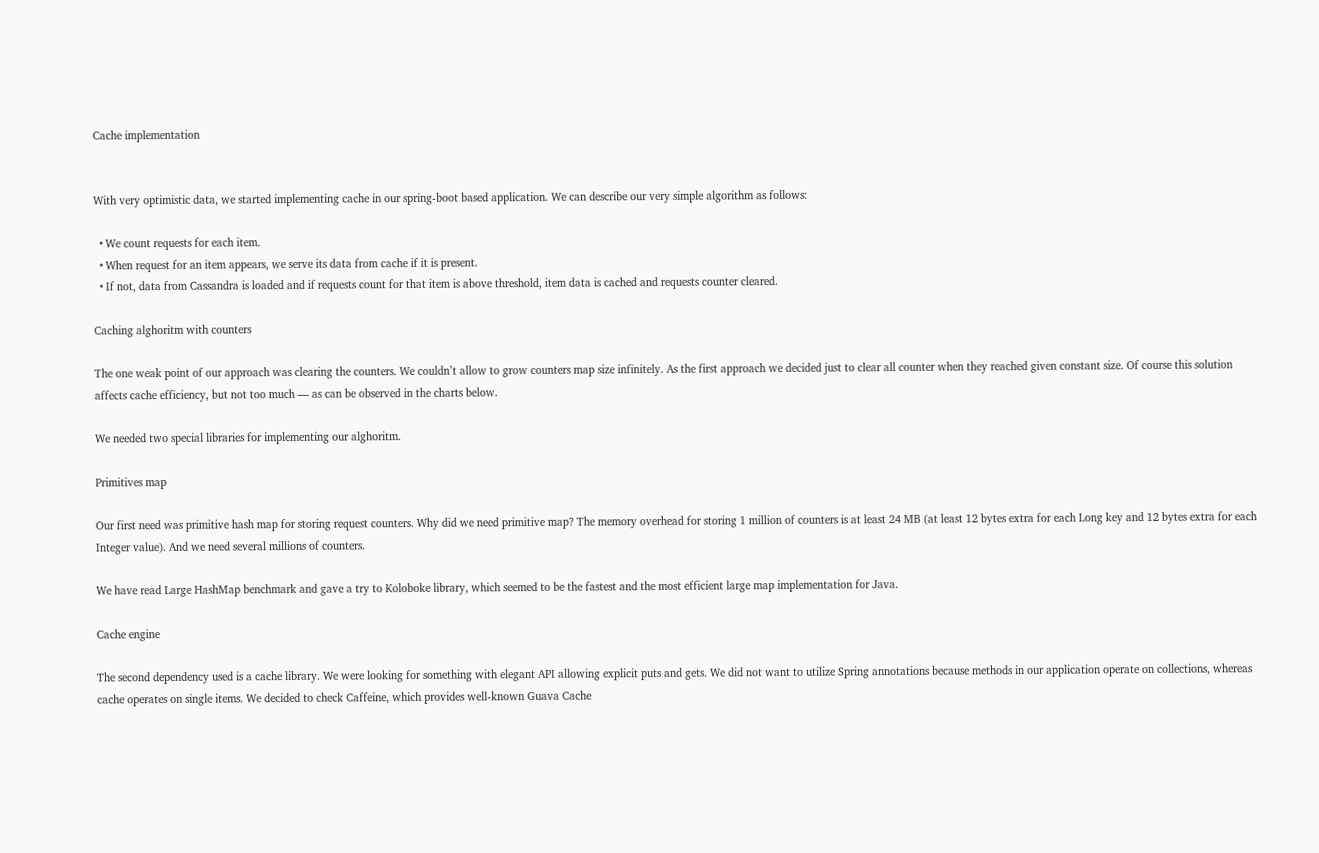Cache implementation


With very optimistic data, we started implementing cache in our spring-boot based application. We can describe our very simple algorithm as follows:

  • We count requests for each item.
  • When request for an item appears, we serve its data from cache if it is present.
  • If not, data from Cassandra is loaded and if requests count for that item is above threshold, item data is cached and requests counter cleared.

Caching alghoritm with counters

The one weak point of our approach was clearing the counters. We couldn’t allow to grow counters map size infinitely. As the first approach we decided just to clear all counter when they reached given constant size. Of course this solution affects cache efficiency, but not too much — as can be observed in the charts below.

We needed two special libraries for implementing our alghoritm.

Primitives map

Our first need was primitive hash map for storing request counters. Why did we need primitive map? The memory overhead for storing 1 million of counters is at least 24 MB (at least 12 bytes extra for each Long key and 12 bytes extra for each Integer value). And we need several millions of counters.

We have read Large HashMap benchmark and gave a try to Koloboke library, which seemed to be the fastest and the most efficient large map implementation for Java.

Cache engine

The second dependency used is a cache library. We were looking for something with elegant API allowing explicit puts and gets. We did not want to utilize Spring annotations because methods in our application operate on collections, whereas cache operates on single items. We decided to check Caffeine, which provides well-known Guava Cache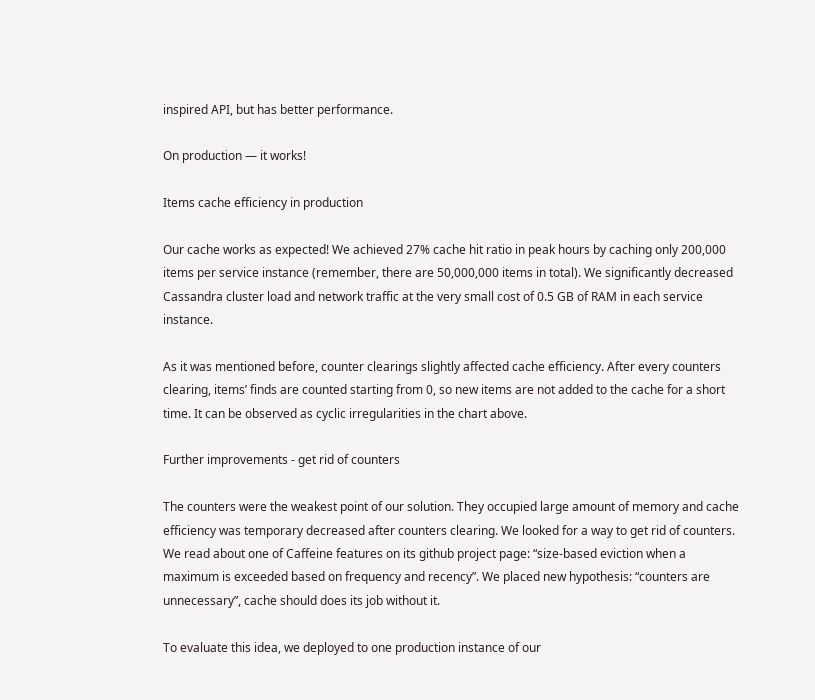inspired API, but has better performance.

On production — it works!

Items cache efficiency in production

Our cache works as expected! We achieved 27% cache hit ratio in peak hours by caching only 200,000 items per service instance (remember, there are 50,000,000 items in total). We significantly decreased Cassandra cluster load and network traffic at the very small cost of 0.5 GB of RAM in each service instance.

As it was mentioned before, counter clearings slightly affected cache efficiency. After every counters clearing, items’ finds are counted starting from 0, so new items are not added to the cache for a short time. It can be observed as cyclic irregularities in the chart above.

Further improvements - get rid of counters

The counters were the weakest point of our solution. They occupied large amount of memory and cache efficiency was temporary decreased after counters clearing. We looked for a way to get rid of counters. We read about one of Caffeine features on its github project page: “size-based eviction when a maximum is exceeded based on frequency and recency”. We placed new hypothesis: “counters are unnecessary”, cache should does its job without it.

To evaluate this idea, we deployed to one production instance of our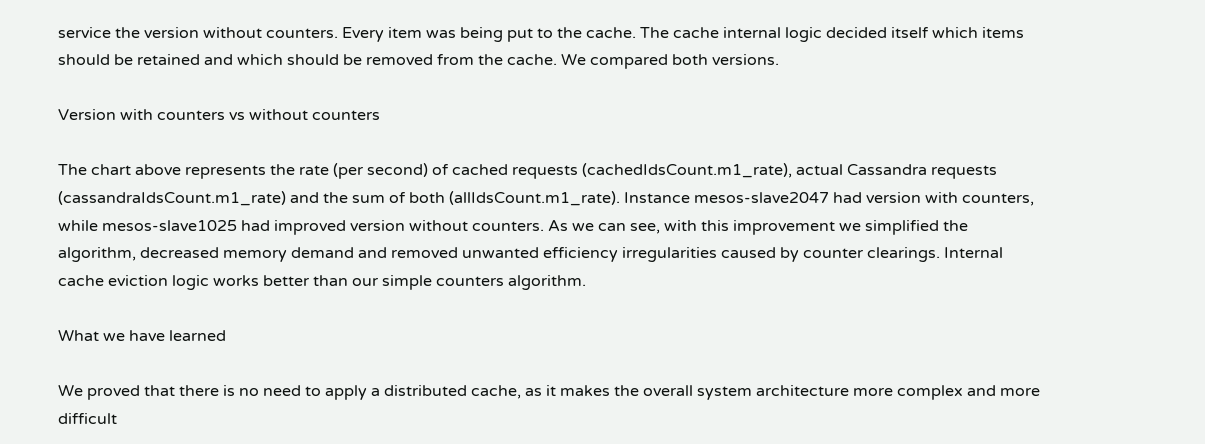service the version without counters. Every item was being put to the cache. The cache internal logic decided itself which items should be retained and which should be removed from the cache. We compared both versions.

Version with counters vs without counters

The chart above represents the rate (per second) of cached requests (cachedIdsCount.m1_rate), actual Cassandra requests (cassandraIdsCount.m1_rate) and the sum of both (allIdsCount.m1_rate). Instance mesos-slave2047 had version with counters, while mesos-slave1025 had improved version without counters. As we can see, with this improvement we simplified the algorithm, decreased memory demand and removed unwanted efficiency irregularities caused by counter clearings. Internal cache eviction logic works better than our simple counters algorithm.

What we have learned

We proved that there is no need to apply a distributed cache, as it makes the overall system architecture more complex and more difficult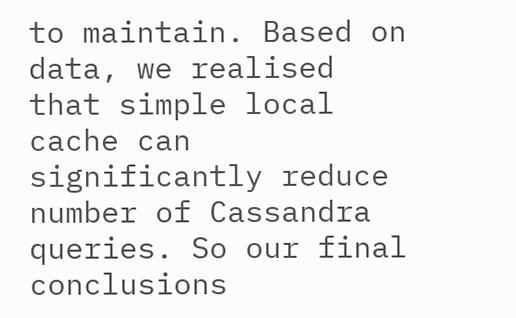to maintain. Based on data, we realised that simple local cache can significantly reduce number of Cassandra queries. So our final conclusions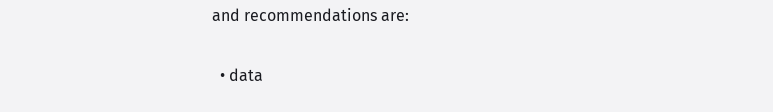and recommendations are:

  • data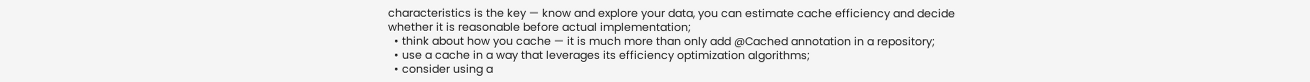characteristics is the key — know and explore your data, you can estimate cache efficiency and decide whether it is reasonable before actual implementation;
  • think about how you cache — it is much more than only add @Cached annotation in a repository;
  • use a cache in a way that leverages its efficiency optimization algorithms;
  • consider using a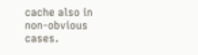cache also in non-obvious cases.